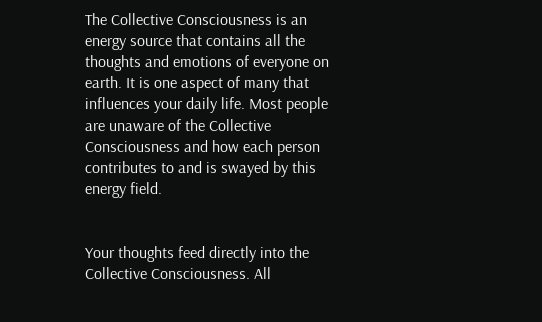The Collective Consciousness is an energy source that contains all the thoughts and emotions of everyone on earth. It is one aspect of many that influences your daily life. Most people are unaware of the Collective Consciousness and how each person contributes to and is swayed by this energy field.


Your thoughts feed directly into the Collective Consciousness. All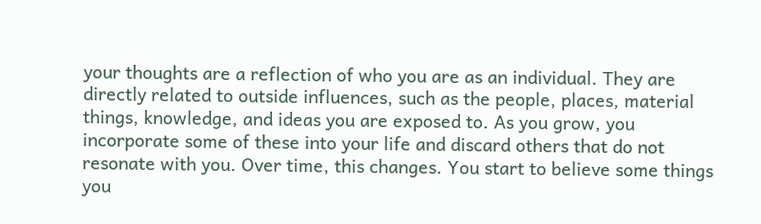your thoughts are a reflection of who you are as an individual. They are directly related to outside influences, such as the people, places, material things, knowledge, and ideas you are exposed to. As you grow, you incorporate some of these into your life and discard others that do not resonate with you. Over time, this changes. You start to believe some things you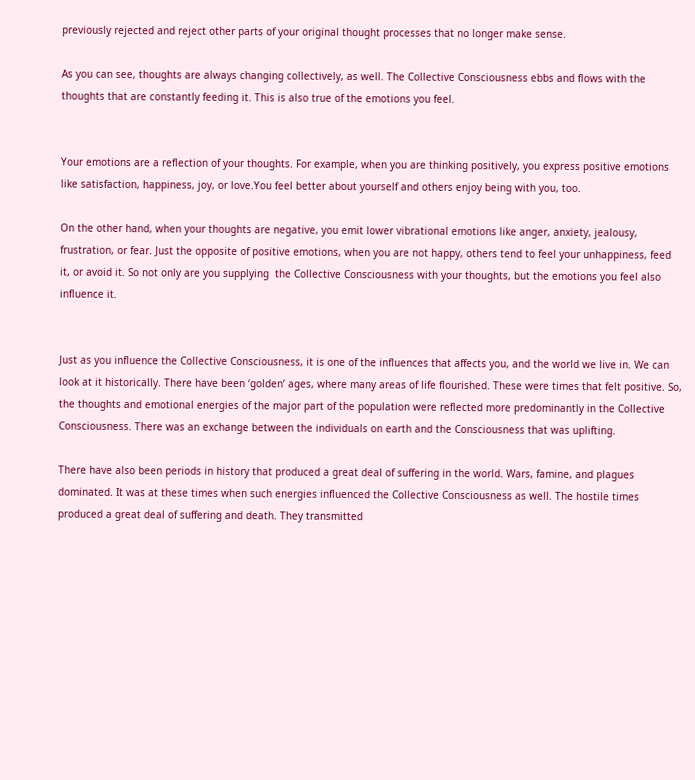previously rejected and reject other parts of your original thought processes that no longer make sense.

As you can see, thoughts are always changing collectively, as well. The Collective Consciousness ebbs and flows with the thoughts that are constantly feeding it. This is also true of the emotions you feel.


Your emotions are a reflection of your thoughts. For example, when you are thinking positively, you express positive emotions like satisfaction, happiness, joy, or love.You feel better about yourself and others enjoy being with you, too.

On the other hand, when your thoughts are negative, you emit lower vibrational emotions like anger, anxiety, jealousy, frustration, or fear. Just the opposite of positive emotions, when you are not happy, others tend to feel your unhappiness, feed it, or avoid it. So not only are you supplying  the Collective Consciousness with your thoughts, but the emotions you feel also influence it.


Just as you influence the Collective Consciousness, it is one of the influences that affects you, and the world we live in. We can look at it historically. There have been ‘golden’ ages, where many areas of life flourished. These were times that felt positive. So, the thoughts and emotional energies of the major part of the population were reflected more predominantly in the Collective Consciousness. There was an exchange between the individuals on earth and the Consciousness that was uplifting.

There have also been periods in history that produced a great deal of suffering in the world. Wars, famine, and plagues dominated. It was at these times when such energies influenced the Collective Consciousness as well. The hostile times produced a great deal of suffering and death. They transmitted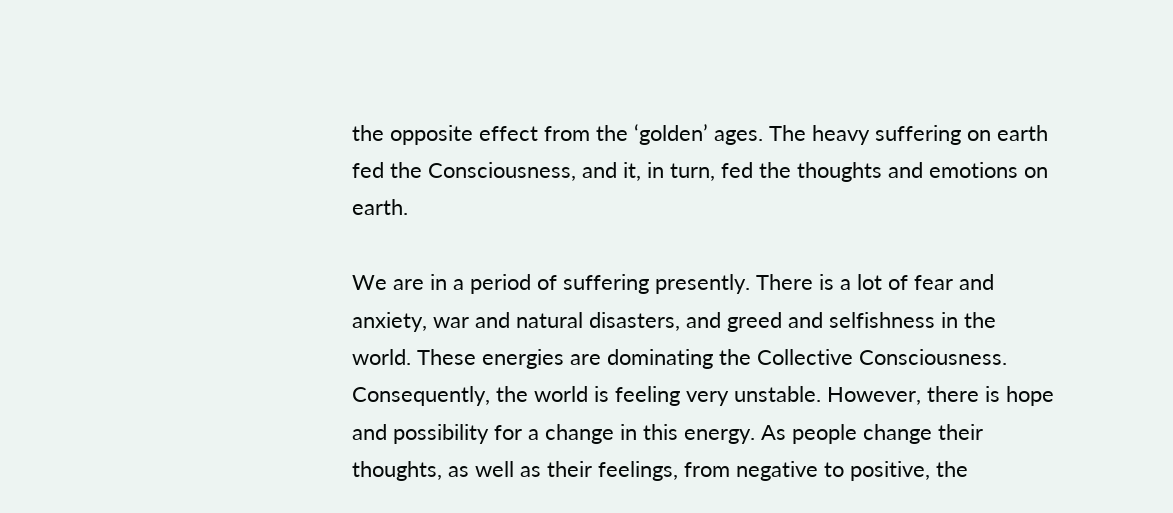the opposite effect from the ‘golden’ ages. The heavy suffering on earth fed the Consciousness, and it, in turn, fed the thoughts and emotions on earth.

We are in a period of suffering presently. There is a lot of fear and anxiety, war and natural disasters, and greed and selfishness in the world. These energies are dominating the Collective Consciousness. Consequently, the world is feeling very unstable. However, there is hope and possibility for a change in this energy. As people change their thoughts, as well as their feelings, from negative to positive, the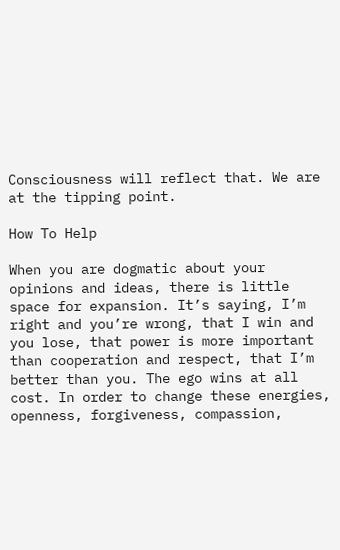Consciousness will reflect that. We are at the tipping point.

How To Help

When you are dogmatic about your opinions and ideas, there is little space for expansion. It’s saying, I’m right and you’re wrong, that I win and you lose, that power is more important than cooperation and respect, that I’m better than you. The ego wins at all cost. In order to change these energies, openness, forgiveness, compassion,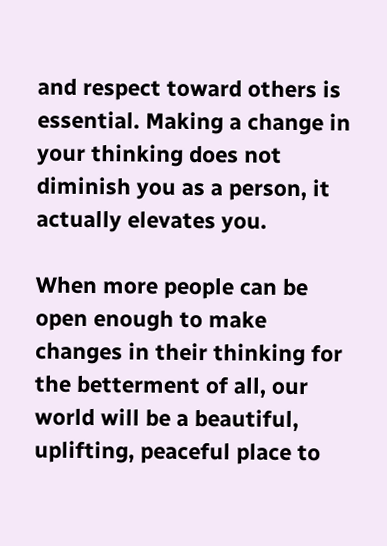and respect toward others is essential. Making a change in your thinking does not diminish you as a person, it actually elevates you.

When more people can be open enough to make changes in their thinking for the betterment of all, our world will be a beautiful, uplifting, peaceful place to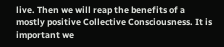live. Then we will reap the benefits of a mostly positive Collective Consciousness. It is important we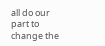all do our part to change the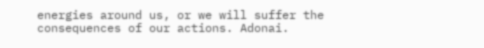energies around us, or we will suffer the consequences of our actions. Adonai.